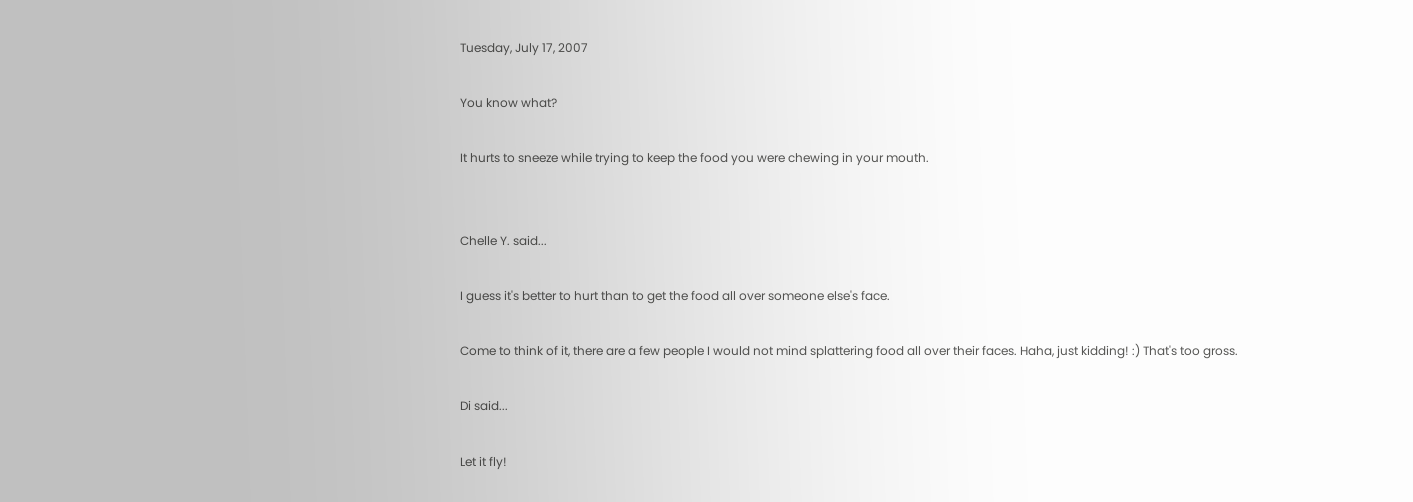Tuesday, July 17, 2007

You know what?

It hurts to sneeze while trying to keep the food you were chewing in your mouth.


Chelle Y. said...

I guess it's better to hurt than to get the food all over someone else's face.

Come to think of it, there are a few people I would not mind splattering food all over their faces. Haha, just kidding! :) That's too gross.

Di said...

Let it fly!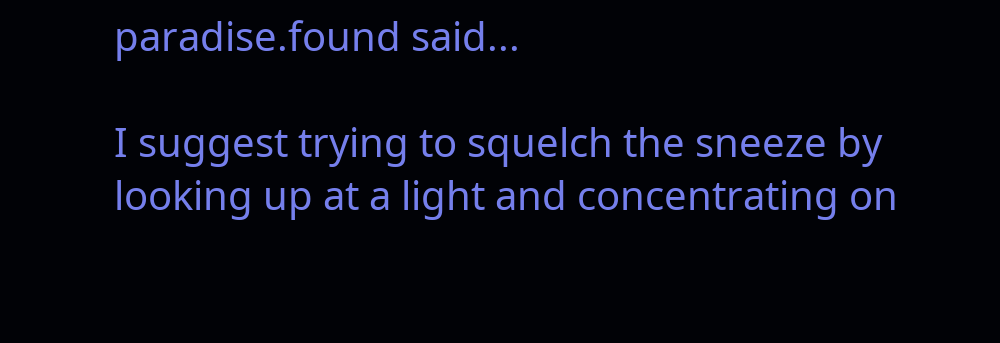paradise.found said...

I suggest trying to squelch the sneeze by looking up at a light and concentrating on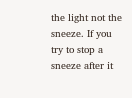the light not the sneeze. If you try to stop a sneeze after it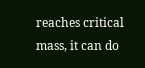reaches critical mass, it can do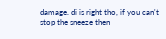damage. di is right tho, if you can't stop the sneeze then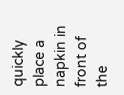quickly place a napkin in front of the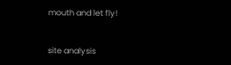mouth and let fly!


site analysis